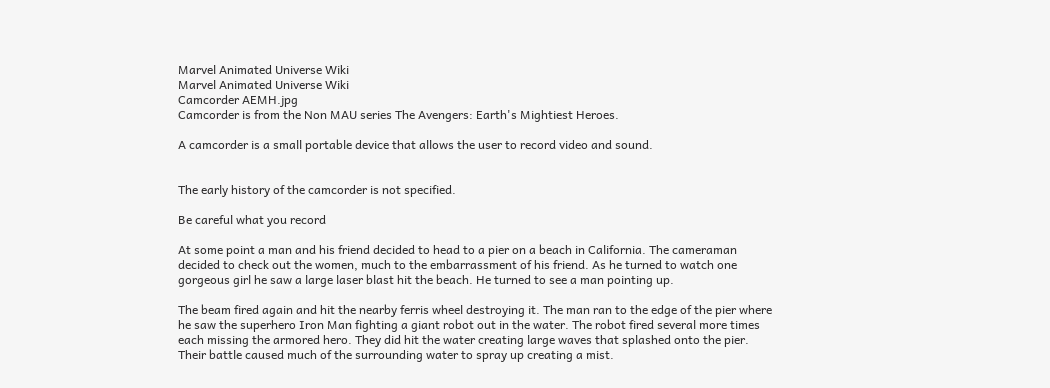Marvel Animated Universe Wiki
Marvel Animated Universe Wiki
Camcorder AEMH.jpg
Camcorder is from the Non MAU series The Avengers: Earth's Mightiest Heroes.

A camcorder is a small portable device that allows the user to record video and sound.


The early history of the camcorder is not specified.

Be careful what you record

At some point a man and his friend decided to head to a pier on a beach in California. The cameraman decided to check out the women, much to the embarrassment of his friend. As he turned to watch one gorgeous girl he saw a large laser blast hit the beach. He turned to see a man pointing up.

The beam fired again and hit the nearby ferris wheel destroying it. The man ran to the edge of the pier where he saw the superhero Iron Man fighting a giant robot out in the water. The robot fired several more times each missing the armored hero. They did hit the water creating large waves that splashed onto the pier. Their battle caused much of the surrounding water to spray up creating a mist.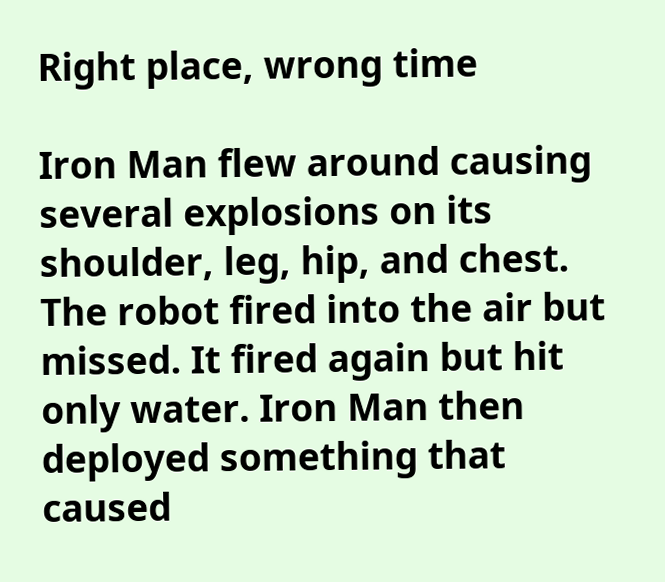Right place, wrong time

Iron Man flew around causing several explosions on its shoulder, leg, hip, and chest. The robot fired into the air but missed. It fired again but hit only water. Iron Man then deployed something that caused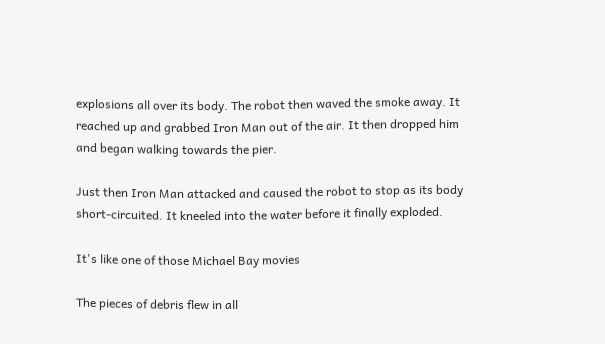explosions all over its body. The robot then waved the smoke away. It reached up and grabbed Iron Man out of the air. It then dropped him and began walking towards the pier.

Just then Iron Man attacked and caused the robot to stop as its body short-circuited. It kneeled into the water before it finally exploded.

It's like one of those Michael Bay movies

The pieces of debris flew in all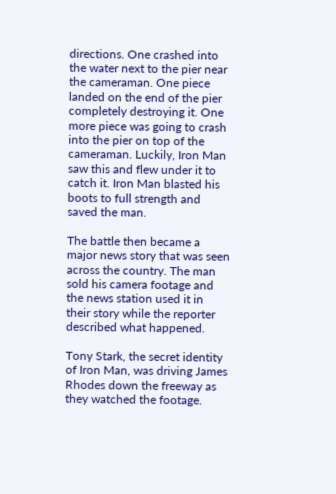directions. One crashed into the water next to the pier near the cameraman. One piece landed on the end of the pier completely destroying it. One more piece was going to crash into the pier on top of the cameraman. Luckily, Iron Man saw this and flew under it to catch it. Iron Man blasted his boots to full strength and saved the man.

The battle then became a major news story that was seen across the country. The man sold his camera footage and the news station used it in their story while the reporter described what happened.

Tony Stark, the secret identity of Iron Man, was driving James Rhodes down the freeway as they watched the footage.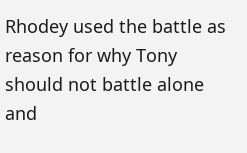Rhodey used the battle as reason for why Tony should not battle alone and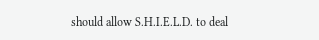should allow S.H.I.E.L.D. to deal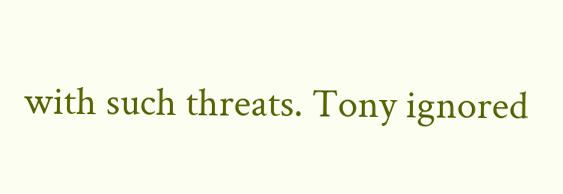with such threats. Tony ignored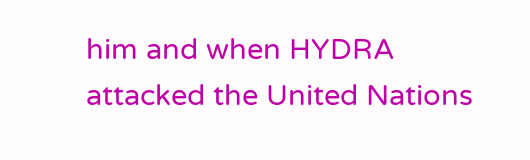him and when HYDRA attacked the United Nations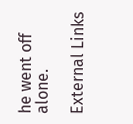he went off alone.

External Links